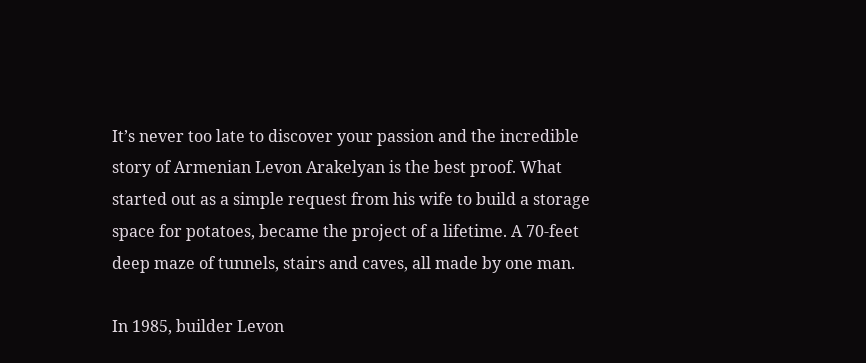It’s never too late to discover your passion and the incredible story of Armenian Levon Arakelyan is the best proof. What started out as a simple request from his wife to build a storage space for potatoes, became the project of a lifetime. A 70-feet deep maze of tunnels, stairs and caves, all made by one man.

In 1985, builder Levon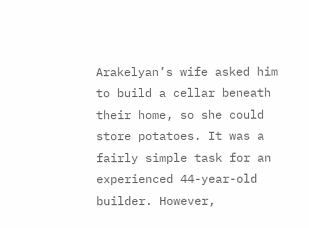Arakelyan’s wife asked him to build a cellar beneath their home, so she could store potatoes. It was a fairly simple task for an experienced 44-year-old builder. However,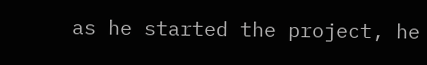as he started the project, he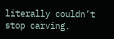literally couldn’t stop carving.